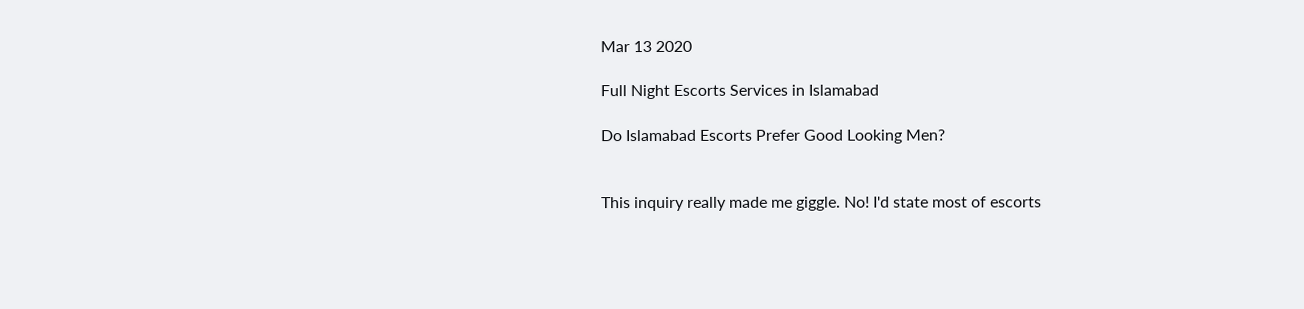Mar 13 2020

Full Night Escorts Services in Islamabad

Do Islamabad Escorts Prefer Good Looking Men?


This inquiry really made me giggle. No! I'd state most of escorts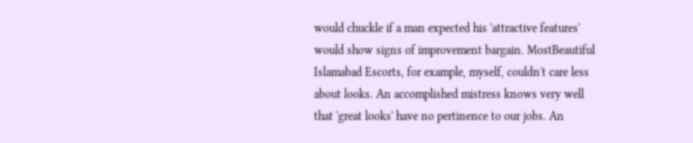would chuckle if a man expected his 'attractive features' would show signs of improvement bargain. MostBeautiful  Islamabad Escorts, for example, myself, couldn't care less about looks. An accomplished mistress knows very well that 'great looks' have no pertinence to our jobs. An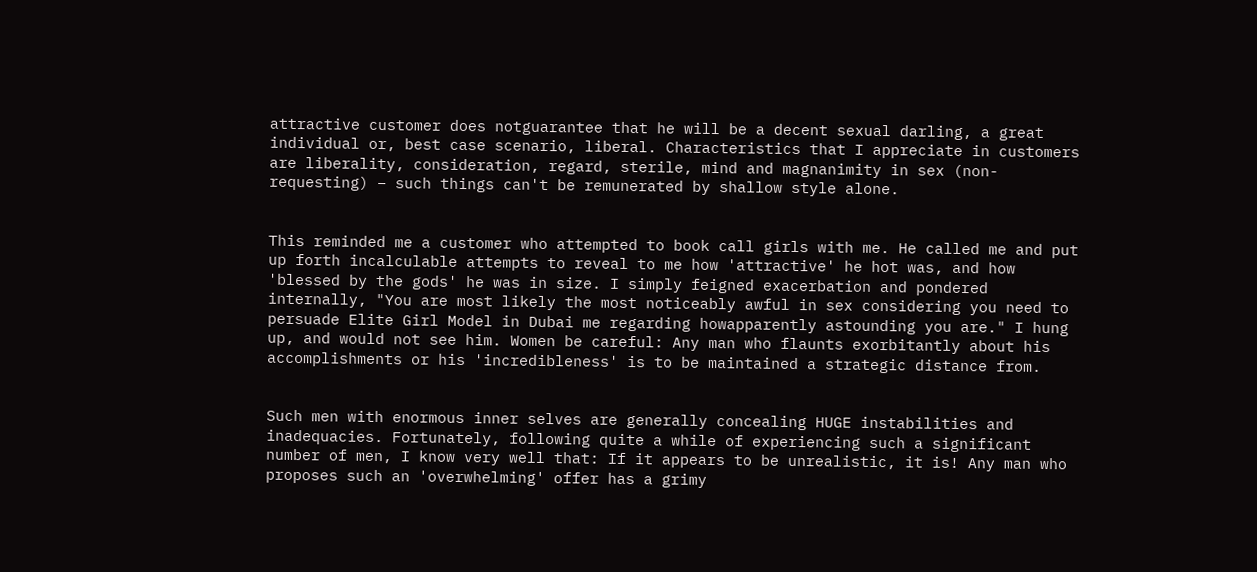attractive customer does notguarantee that he will be a decent sexual darling, a great individual or, best case scenario, liberal. Characteristics that I appreciate in customers are liberality, consideration, regard, sterile, mind and magnanimity in sex (non-requesting) – such things can't be remunerated by shallow style alone.


This reminded me a customer who attempted to book call girls with me. He called me and put up forth incalculable attempts to reveal to me how 'attractive' he hot was, and how 'blessed by the gods' he was in size. I simply feigned exacerbation and pondered internally, "You are most likely the most noticeably awful in sex considering you need to persuade Elite Girl Model in Dubai me regarding howapparently astounding you are." I hung up, and would not see him. Women be careful: Any man who flaunts exorbitantly about his accomplishments or his 'incredibleness' is to be maintained a strategic distance from.


Such men with enormous inner selves are generally concealing HUGE instabilities and inadequacies. Fortunately, following quite a while of experiencing such a significant number of men, I know very well that: If it appears to be unrealistic, it is! Any man who proposes such an 'overwhelming' offer has a grimy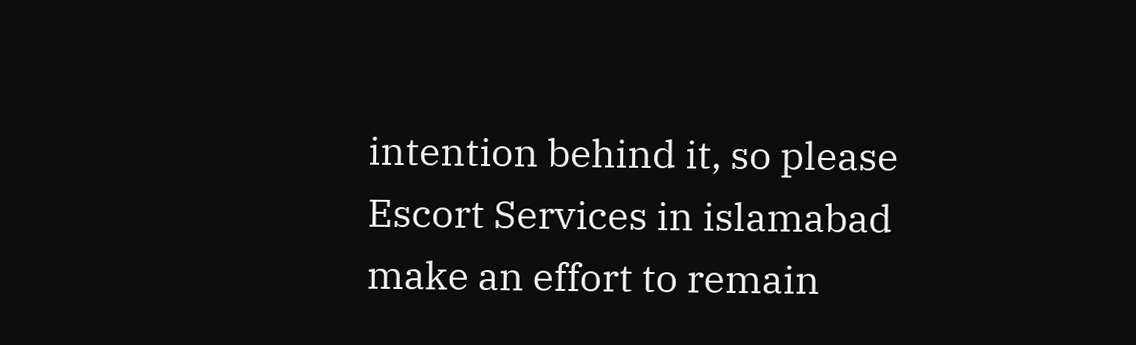intention behind it, so please Escort Services in islamabad make an effort to remain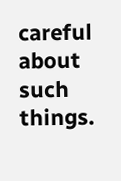careful about such things.